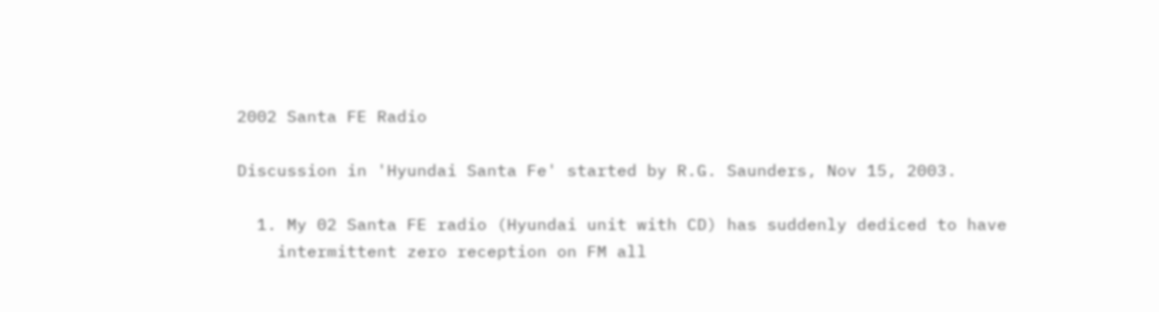2002 Santa FE Radio

Discussion in 'Hyundai Santa Fe' started by R.G. Saunders, Nov 15, 2003.

  1. My 02 Santa FE radio (Hyundai unit with CD) has suddenly dediced to have
    intermittent zero reception on FM all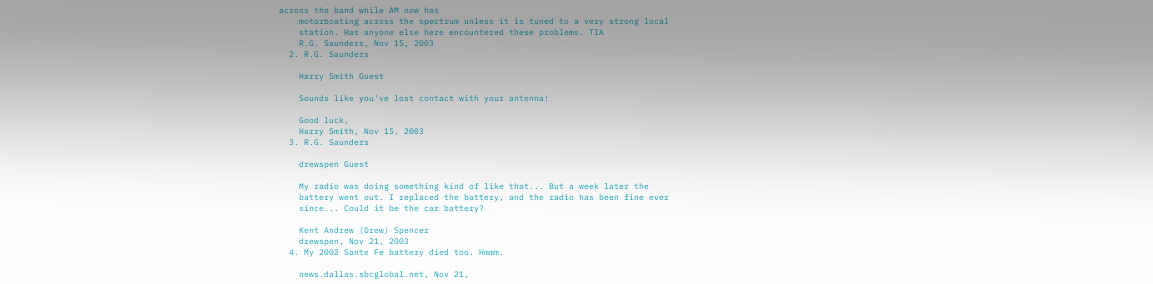across the band while AM now has
    motorboating across the spectrum unless it is tuned to a very strong local
    station. Has anyone else here encountered these problems. TIA
    R.G. Saunders, Nov 15, 2003
  2. R.G. Saunders

    Harry Smith Guest

    Sounds like you've lost contact with your antenna!

    Good luck,
    Harry Smith, Nov 15, 2003
  3. R.G. Saunders

    drewspen Guest

    My radio was doing something kind of like that... But a week later the
    battery went out. I replaced the battery, and the radio has been fine ever
    since... Could it be the car battery?

    Kent Andrew (Drew) Spencer
    drewspen, Nov 21, 2003
  4. My 2002 Sante Fe battery died too. Hmmm.

    news.dallas.sbcglobal.net, Nov 21,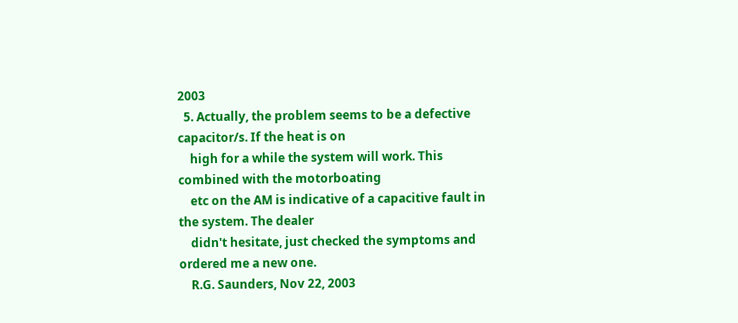2003
  5. Actually, the problem seems to be a defective capacitor/s. If the heat is on
    high for a while the system will work. This combined with the motorboating
    etc on the AM is indicative of a capacitive fault in the system. The dealer
    didn't hesitate, just checked the symptoms and ordered me a new one.
    R.G. Saunders, Nov 22, 2003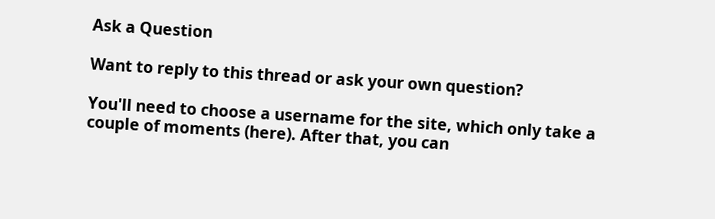Ask a Question

Want to reply to this thread or ask your own question?

You'll need to choose a username for the site, which only take a couple of moments (here). After that, you can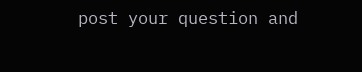post your question and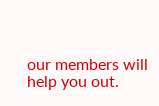our members will help you out.